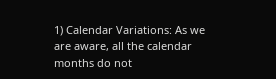1) Calendar Variations: As we are aware, all the calendar months do not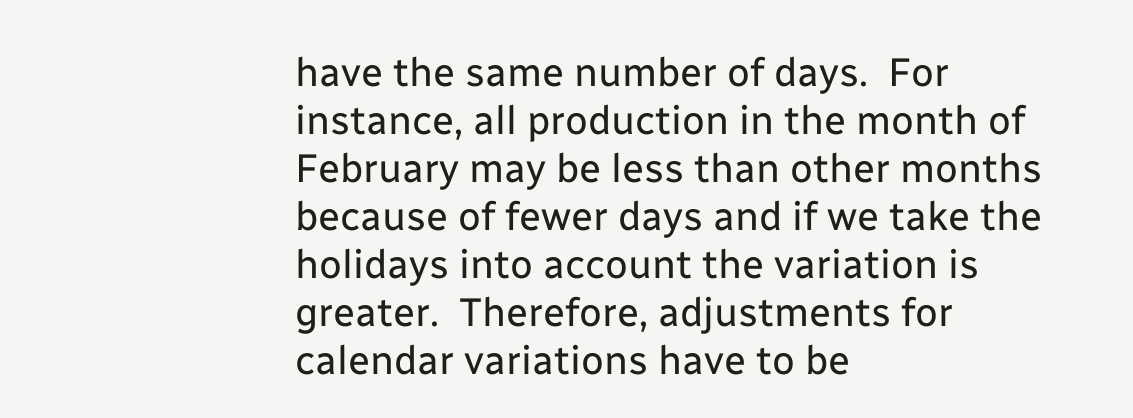have the same number of days.  For instance, all production in the month of February may be less than other months because of fewer days and if we take the holidays into account the variation is greater.  Therefore, adjustments for calendar variations have to be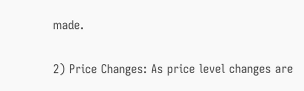made.

2) Price Changes: As price level changes are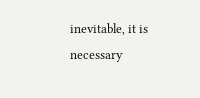inevitable, it is necessary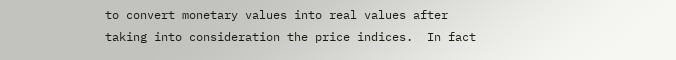to convert monetary values into real values after taking into consideration the price indices.  In fact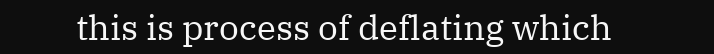this is process of deflating which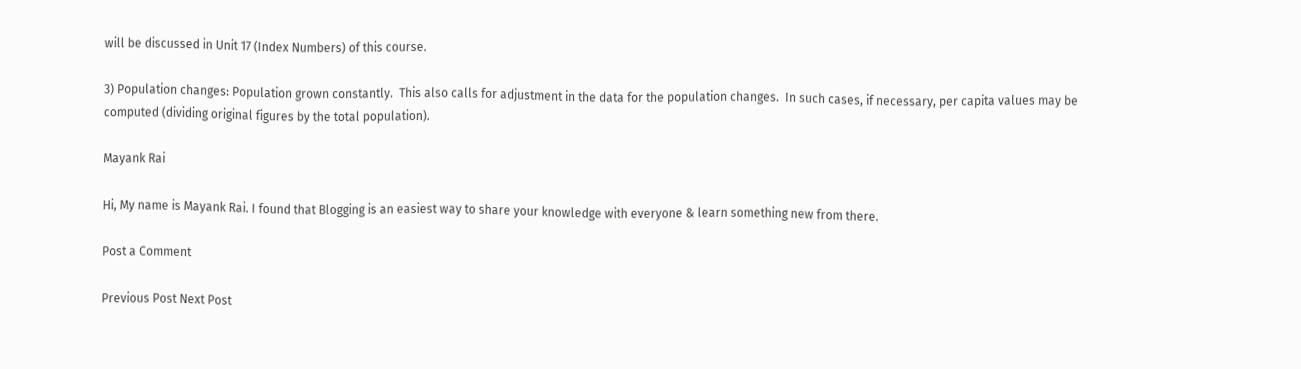will be discussed in Unit 17 (Index Numbers) of this course.

3) Population changes: Population grown constantly.  This also calls for adjustment in the data for the population changes.  In such cases, if necessary, per capita values may be computed (dividing original figures by the total population).

Mayank Rai

Hi, My name is Mayank Rai. I found that Blogging is an easiest way to share your knowledge with everyone & learn something new from there.

Post a Comment

Previous Post Next Post